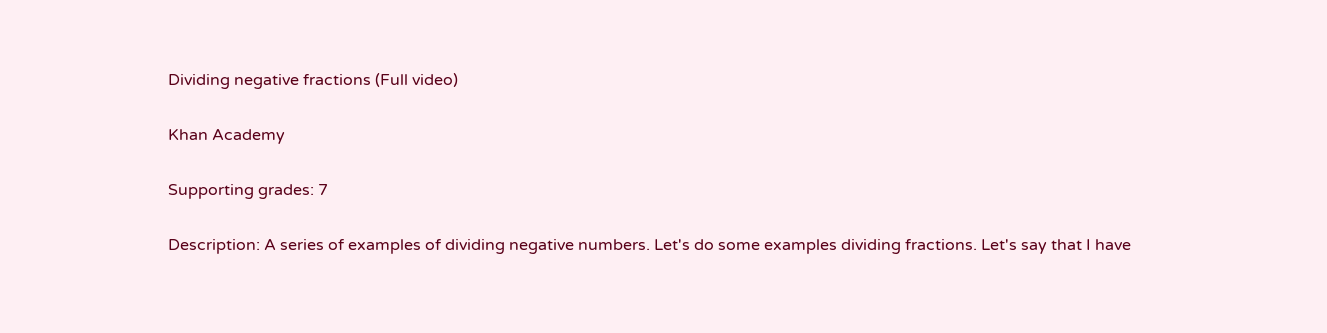Dividing negative fractions (Full video)

Khan Academy

Supporting grades: 7

Description: A series of examples of dividing negative numbers. Let's do some examples dividing fractions. Let's say that I have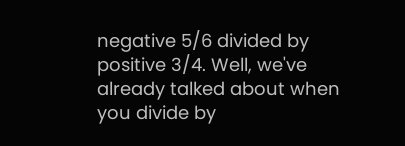negative 5/6 divided by positive 3/4. Well, we've already talked about when you divide by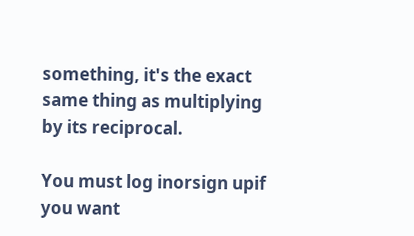something, it's the exact same thing as multiplying by its reciprocal.

You must log inorsign upif you want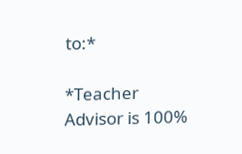to:*

*Teacher Advisor is 100%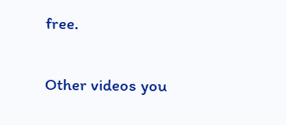free.

Other videos you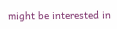might be interested in